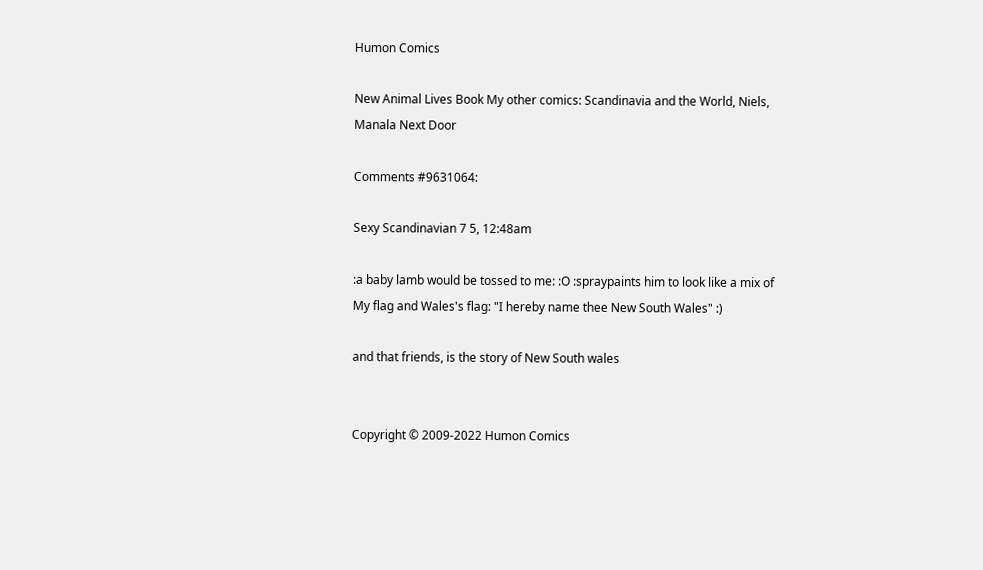Humon Comics

New Animal Lives Book My other comics: Scandinavia and the World, Niels, Manala Next Door

Comments #9631064:

Sexy Scandinavian 7 5, 12:48am

:a baby lamb would be tossed to me: :O :spraypaints him to look like a mix of My flag and Wales's flag: "I hereby name thee New South Wales" :)

and that friends, is the story of New South wales


Copyright © 2009-2022 Humon Comics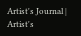Artist's Journal | Artist's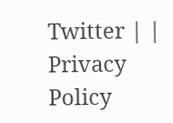Twitter | | Privacy Policy